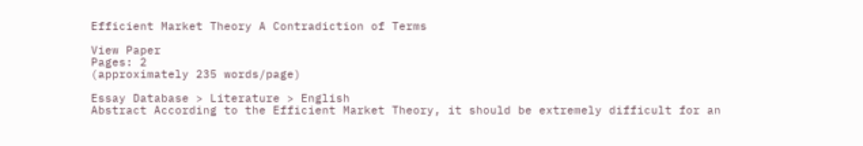Efficient Market Theory A Contradiction of Terms

View Paper
Pages: 2
(approximately 235 words/page)

Essay Database > Literature > English
Abstract According to the Efficient Market Theory, it should be extremely difficult for an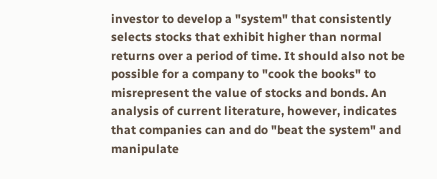investor to develop a "system" that consistently selects stocks that exhibit higher than normal returns over a period of time. It should also not be possible for a company to "cook the books" to misrepresent the value of stocks and bonds. An analysis of current literature, however, indicates that companies can and do "beat the system" and manipulate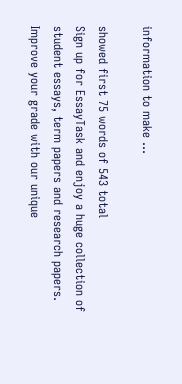information to make …

showed first 75 words of 543 total
Sign up for EssayTask and enjoy a huge collection of student essays, term papers and research papers. Improve your grade with our unique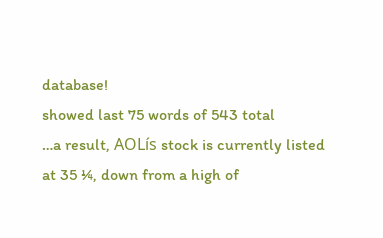database!
showed last 75 words of 543 total
…a result, AOLís stock is currently listed at 35 ¼, down from a high of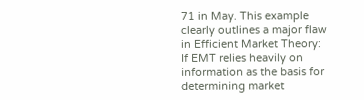71 in May. This example clearly outlines a major flaw in Efficient Market Theory: If EMT relies heavily on information as the basis for determining market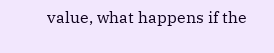value, what happens if the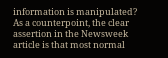information is manipulated? As a counterpoint, the clear assertion in the Newsweek article is that most normal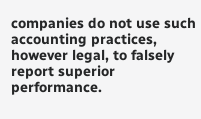companies do not use such accounting practices, however legal, to falsely report superior performance.